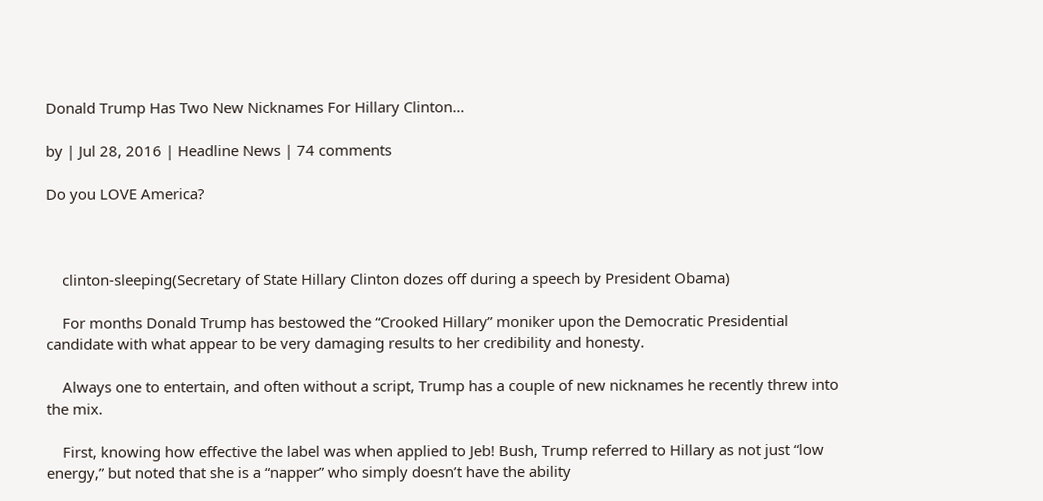Donald Trump Has Two New Nicknames For Hillary Clinton…

by | Jul 28, 2016 | Headline News | 74 comments

Do you LOVE America?



    clinton-sleeping(Secretary of State Hillary Clinton dozes off during a speech by President Obama)

    For months Donald Trump has bestowed the “Crooked Hillary” moniker upon the Democratic Presidential candidate with what appear to be very damaging results to her credibility and honesty.

    Always one to entertain, and often without a script, Trump has a couple of new nicknames he recently threw into the mix.

    First, knowing how effective the label was when applied to Jeb! Bush, Trump referred to Hillary as not just “low energy,” but noted that she is a “napper” who simply doesn’t have the ability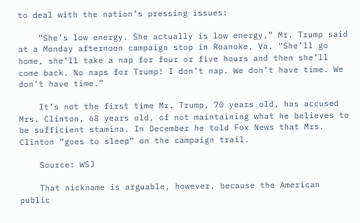to deal with the nation’s pressing issues:

    “She’s low energy. She actually is low energy,” Mr. Trump said at a Monday afternoon campaign stop in Roanoke, Va. “She’ll go home, she’ll take a nap for four or five hours and then she’ll come back. No naps for Trump! I don’t nap. We don’t have time. We don’t have time.”

    It’s not the first time Mr. Trump, 70 years old, has accused Mrs. Clinton, 68 years old, of not maintaining what he believes to be sufficient stamina. In December he told Fox News that Mrs. Clinton “goes to sleep” on the campaign trail.

    Source: WSJ

    That nickname is arguable, however, because the American public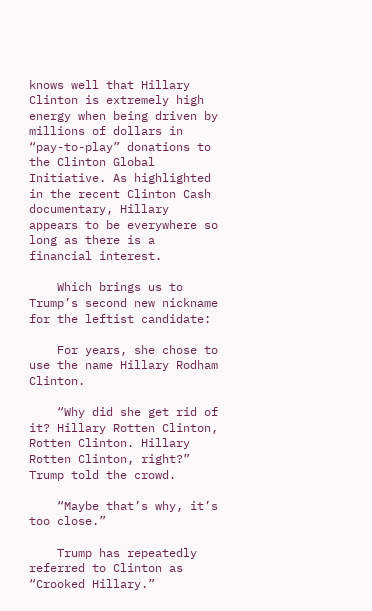knows well that Hillary Clinton is extremely high energy when being driven by  millions of dollars in “pay-to-play” donations to the Clinton Global Initiative. As highlighted in the recent Clinton Cash documentary, Hillary appears to be everywhere so long as there is a financial interest.

    Which brings us to Trump’s second new nickname for the leftist candidate:

    For years, she chose to use the name Hillary Rodham Clinton.

    “Why did she get rid of it? Hillary Rotten Clinton, Rotten Clinton. Hillary Rotten Clinton, right?” Trump told the crowd.

    “Maybe that’s why, it’s too close.”

    Trump has repeatedly referred to Clinton as “Crooked Hillary.”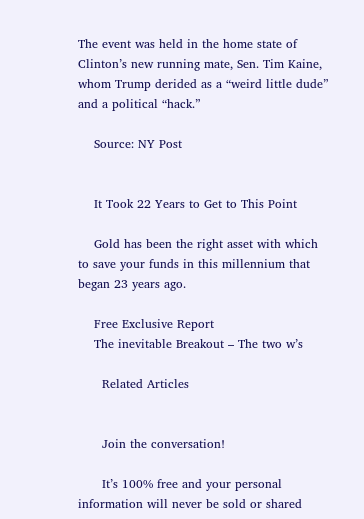The event was held in the home state of Clinton’s new running mate, Sen. Tim Kaine, whom Trump derided as a “weird little dude” and a political “hack.”

    Source: NY Post


    It Took 22 Years to Get to This Point

    Gold has been the right asset with which to save your funds in this millennium that began 23 years ago.

    Free Exclusive Report
    The inevitable Breakout – The two w’s

      Related Articles


      Join the conversation!

      It’s 100% free and your personal information will never be sold or shared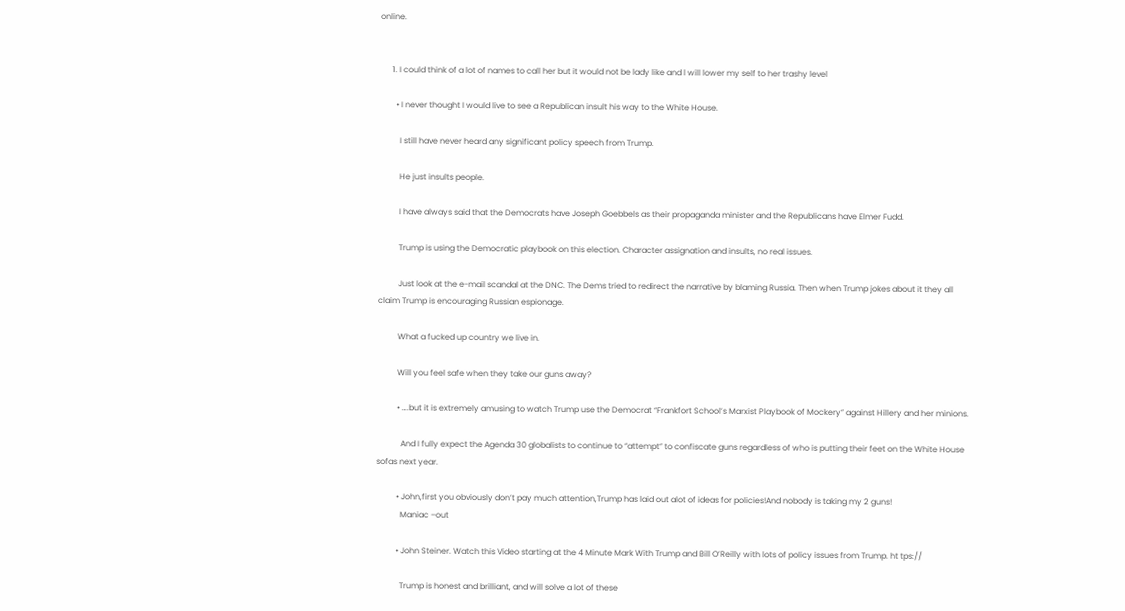online.


      1. I could think of a lot of names to call her but it would not be lady like and l will lower my self to her trashy level

        • I never thought I would live to see a Republican insult his way to the White House.

          I still have never heard any significant policy speech from Trump.

          He just insults people.

          I have always said that the Democrats have Joseph Goebbels as their propaganda minister and the Republicans have Elmer Fudd.

          Trump is using the Democratic playbook on this election. Character assignation and insults, no real issues.

          Just look at the e-mail scandal at the DNC. The Dems tried to redirect the narrative by blaming Russia. Then when Trump jokes about it they all claim Trump is encouraging Russian espionage.

          What a fucked up country we live in.

          Will you feel safe when they take our guns away?

          • ….but it is extremely amusing to watch Trump use the Democrat “Frankfort School’s Marxist Playbook of Mockery” against Hillery and her minions.

            And I fully expect the Agenda 30 globalists to continue to “attempt” to confiscate guns regardless of who is putting their feet on the White House sofas next year.

          • John,first you obviously don’t pay much attention,Trump has laid out alot of ideas for policies!And nobody is taking my 2 guns!
            Maniac –out

          • John Steiner. Watch this Video starting at the 4 Minute Mark With Trump and Bill O’Reilly with lots of policy issues from Trump. ht tps://

            Trump is honest and brilliant, and will solve a lot of these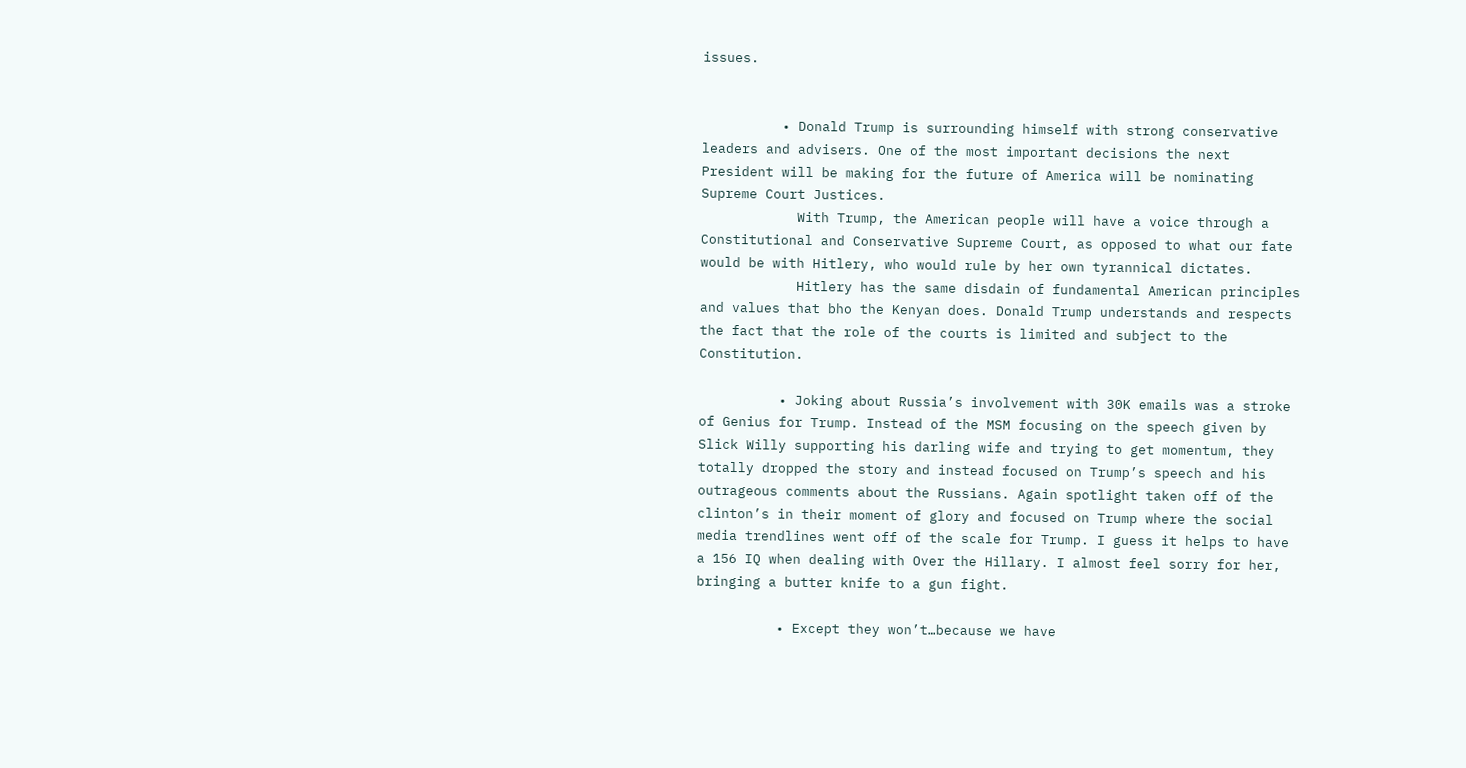issues.


          • Donald Trump is surrounding himself with strong conservative leaders and advisers. One of the most important decisions the next President will be making for the future of America will be nominating Supreme Court Justices.
            With Trump, the American people will have a voice through a Constitutional and Conservative Supreme Court, as opposed to what our fate would be with Hitlery, who would rule by her own tyrannical dictates.
            Hitlery has the same disdain of fundamental American principles and values that bho the Kenyan does. Donald Trump understands and respects the fact that the role of the courts is limited and subject to the Constitution.

          • Joking about Russia’s involvement with 30K emails was a stroke of Genius for Trump. Instead of the MSM focusing on the speech given by Slick Willy supporting his darling wife and trying to get momentum, they totally dropped the story and instead focused on Trump’s speech and his outrageous comments about the Russians. Again spotlight taken off of the clinton’s in their moment of glory and focused on Trump where the social media trendlines went off of the scale for Trump. I guess it helps to have a 156 IQ when dealing with Over the Hillary. I almost feel sorry for her, bringing a butter knife to a gun fight.

          • Except they won’t…because we have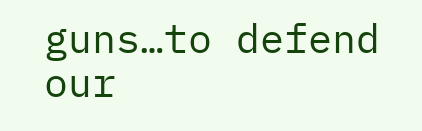guns…to defend our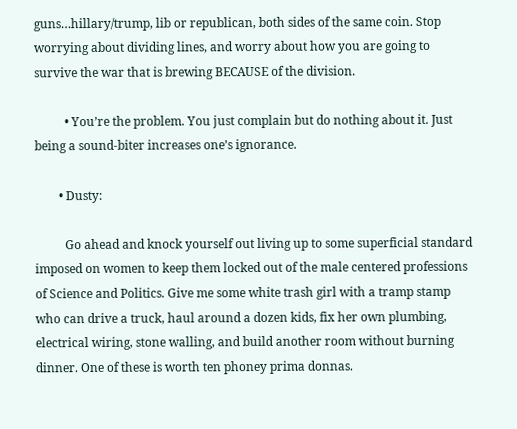guns…hillary/trump, lib or republican, both sides of the same coin. Stop worrying about dividing lines, and worry about how you are going to survive the war that is brewing BECAUSE of the division.

          • You’re the problem. You just complain but do nothing about it. Just being a sound-biter increases one’s ignorance.

        • Dusty:

          Go ahead and knock yourself out living up to some superficial standard imposed on women to keep them locked out of the male centered professions of Science and Politics. Give me some white trash girl with a tramp stamp who can drive a truck, haul around a dozen kids, fix her own plumbing, electrical wiring, stone walling, and build another room without burning dinner. One of these is worth ten phoney prima donnas.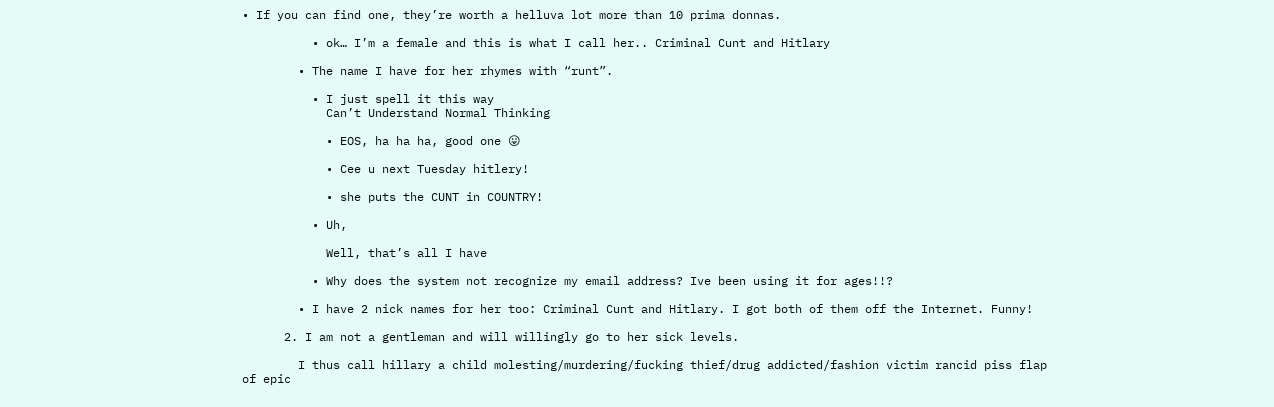• If you can find one, they’re worth a helluva lot more than 10 prima donnas.

          • ok… I’m a female and this is what I call her.. Criminal Cunt and Hitlary

        • The name I have for her rhymes with “runt”.

          • I just spell it this way
            Can’t Understand Normal Thinking

            • EOS, ha ha ha, good one 😛

            • Cee u next Tuesday hitlery!

            • she puts the CUNT in COUNTRY!

          • Uh,

            Well, that’s all I have

          • Why does the system not recognize my email address? Ive been using it for ages!!?

        • I have 2 nick names for her too: Criminal Cunt and Hitlary. I got both of them off the Internet. Funny!

      2. I am not a gentleman and will willingly go to her sick levels.

        I thus call hillary a child molesting/murdering/fucking thief/drug addicted/fashion victim rancid piss flap of epic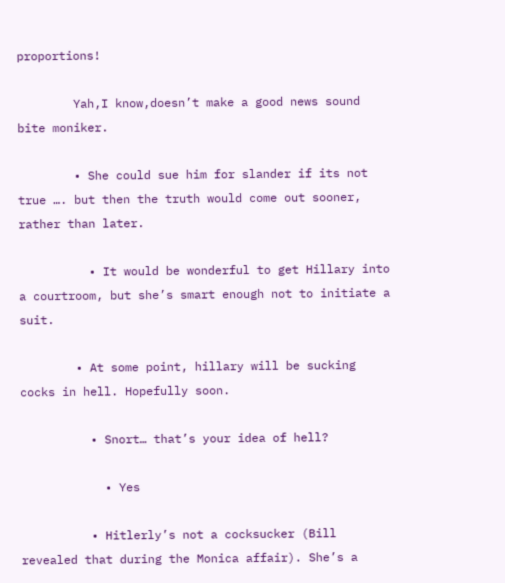proportions!

        Yah,I know,doesn’t make a good news sound bite moniker.

        • She could sue him for slander if its not true …. but then the truth would come out sooner, rather than later.

          • It would be wonderful to get Hillary into a courtroom, but she’s smart enough not to initiate a suit.

        • At some point, hillary will be sucking cocks in hell. Hopefully soon.

          • Snort… that’s your idea of hell?

            • Yes

          • Hitlerly’s not a cocksucker (Bill revealed that during the Monica affair). She’s a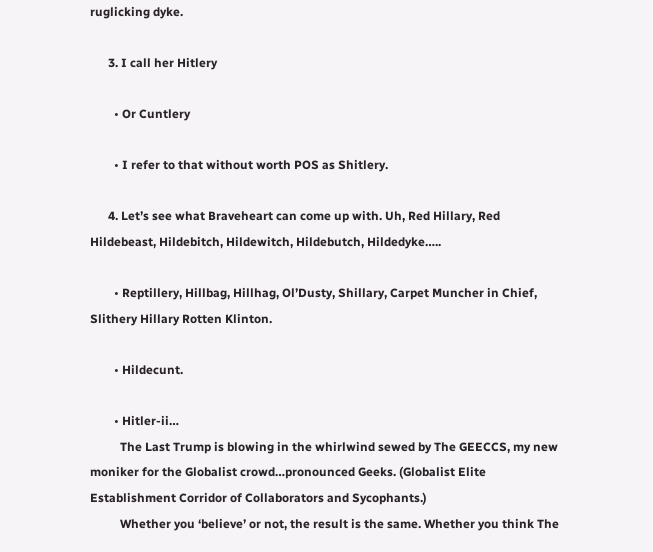ruglicking dyke.

      3. I call her Hitlery

        • Or Cuntlery

        • I refer to that without worth POS as Shitlery.

      4. Let’s see what Braveheart can come up with. Uh, Red Hillary, Red Hildebeast, Hildebitch, Hildewitch, Hildebutch, Hildedyke…..

        • Reptillery, Hillbag, Hillhag, Ol’Dusty, Shillary, Carpet Muncher in Chief, Slithery Hillary Rotten Klinton.

        • Hildecunt.

        • Hitler-ii…
          The Last Trump is blowing in the whirlwind sewed by The GEECCS, my new moniker for the Globalist crowd…pronounced Geeks. (Globalist Elite Establishment Corridor of Collaborators and Sycophants.)
          Whether you ‘believe’ or not, the result is the same. Whether you think The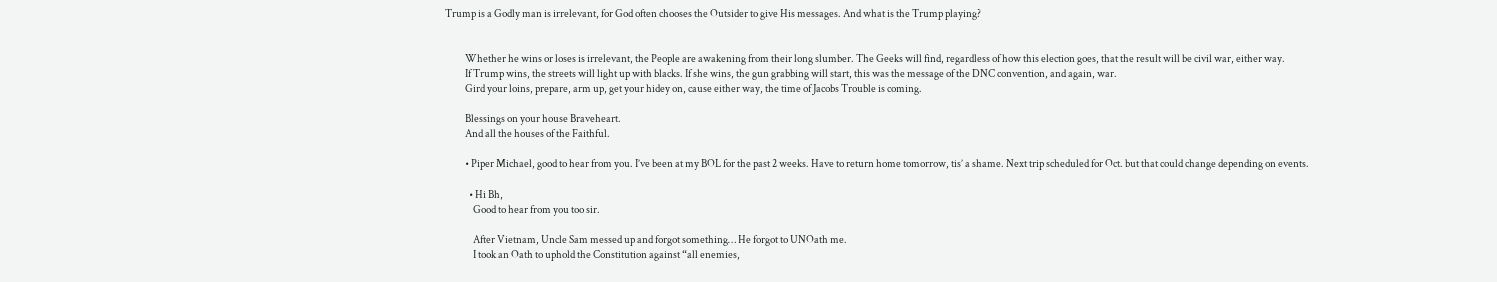Trump is a Godly man is irrelevant, for God often chooses the Outsider to give His messages. And what is the Trump playing?


          Whether he wins or loses is irrelevant, the People are awakening from their long slumber. The Geeks will find, regardless of how this election goes, that the result will be civil war, either way.
          If Trump wins, the streets will light up with blacks. If she wins, the gun grabbing will start, this was the message of the DNC convention, and again, war.
          Gird your loins, prepare, arm up, get your hidey on, cause either way, the time of Jacobs Trouble is coming.

          Blessings on your house Braveheart.
          And all the houses of the Faithful.

          • Piper Michael, good to hear from you. I’ve been at my BOL for the past 2 weeks. Have to return home tomorrow, tis’ a shame. Next trip scheduled for Oct. but that could change depending on events.

            • Hi Bh,
              Good to hear from you too sir.

              After Vietnam, Uncle Sam messed up and forgot something… He forgot to UNOath me.
              I took an Oath to uphold the Constitution against “all enemies,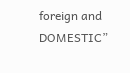foreign and DOMESTIC”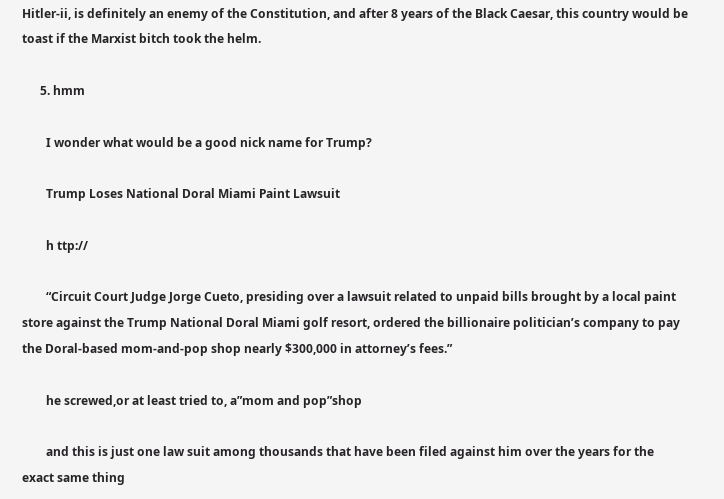Hitler-ii, is definitely an enemy of the Constitution, and after 8 years of the Black Caesar, this country would be toast if the Marxist bitch took the helm.

      5. hmm

        I wonder what would be a good nick name for Trump?

        Trump Loses National Doral Miami Paint Lawsuit

        h ttp://

        “Circuit Court Judge Jorge Cueto, presiding over a lawsuit related to unpaid bills brought by a local paint store against the Trump National Doral Miami golf resort, ordered the billionaire politician’s company to pay the Doral-based mom-and-pop shop nearly $300,000 in attorney’s fees.”

        he screwed,or at least tried to, a”mom and pop”shop

        and this is just one law suit among thousands that have been filed against him over the years for the exact same thing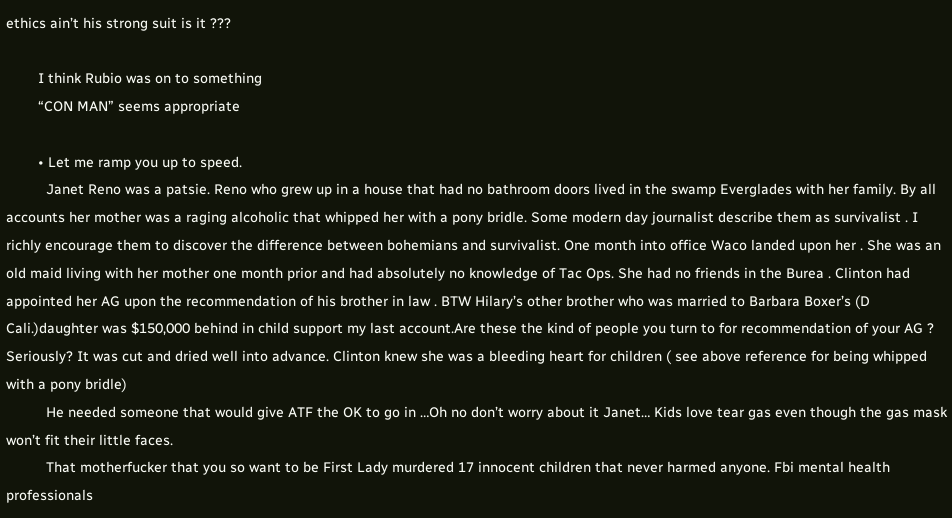ethics ain’t his strong suit is it ???

        I think Rubio was on to something
        “CON MAN” seems appropriate

        • Let me ramp you up to speed.
          Janet Reno was a patsie. Reno who grew up in a house that had no bathroom doors lived in the swamp Everglades with her family. By all accounts her mother was a raging alcoholic that whipped her with a pony bridle. Some modern day journalist describe them as survivalist . I richly encourage them to discover the difference between bohemians and survivalist. One month into office Waco landed upon her . She was an old maid living with her mother one month prior and had absolutely no knowledge of Tac Ops. She had no friends in the Burea . Clinton had appointed her AG upon the recommendation of his brother in law . BTW Hilary’s other brother who was married to Barbara Boxer’s (D Cali.)daughter was $150,000 behind in child support my last account.Are these the kind of people you turn to for recommendation of your AG ? Seriously? It was cut and dried well into advance. Clinton knew she was a bleeding heart for children ( see above reference for being whipped with a pony bridle)
          He needed someone that would give ATF the OK to go in …Oh no don’t worry about it Janet… Kids love tear gas even though the gas mask won’t fit their little faces.
          That motherfucker that you so want to be First Lady murdered 17 innocent children that never harmed anyone. Fbi mental health professionals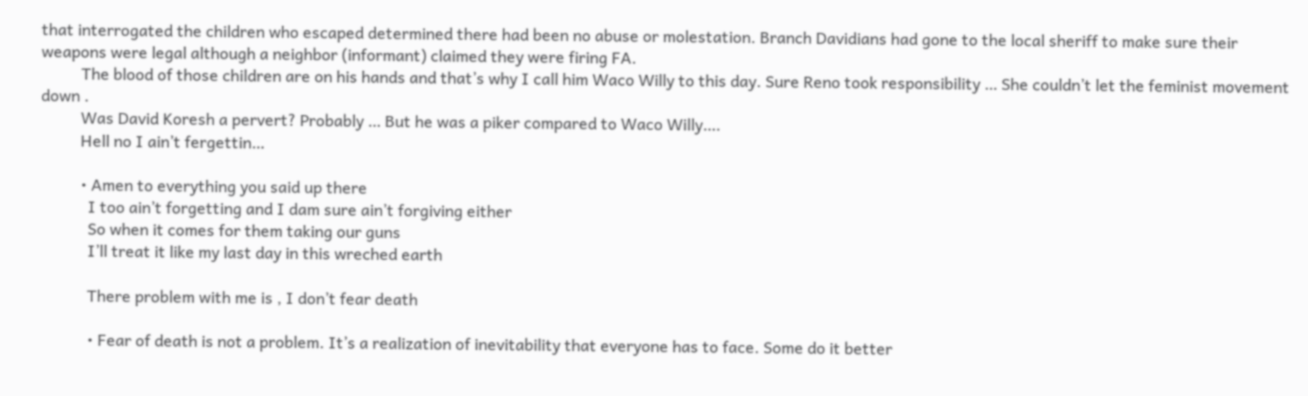that interrogated the children who escaped determined there had been no abuse or molestation. Branch Davidians had gone to the local sheriff to make sure their weapons were legal although a neighbor (informant) claimed they were firing FA.
          The blood of those children are on his hands and that’s why I call him Waco Willy to this day. Sure Reno took responsibility … She couldn’t let the feminist movement down .
          Was David Koresh a pervert? Probably … But he was a piker compared to Waco Willy….
          Hell no I ain’t fergettin…

          • Amen to everything you said up there
            I too ain’t forgetting and I dam sure ain’t forgiving either
            So when it comes for them taking our guns
            I’ll treat it like my last day in this wreched earth

            There problem with me is , I don’t fear death

            • Fear of death is not a problem. It’s a realization of inevitability that everyone has to face. Some do it better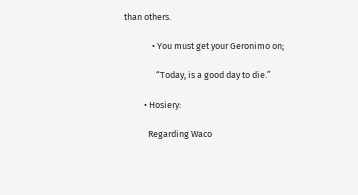than others.

              • You must get your Geronimo on;

                “Today, is a good day to die.”

          • Hosiery:

            Regarding Waco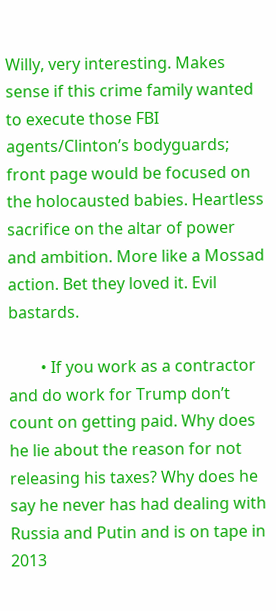Willy, very interesting. Makes sense if this crime family wanted to execute those FBI agents/Clinton’s bodyguards; front page would be focused on the holocausted babies. Heartless sacrifice on the altar of power and ambition. More like a Mossad action. Bet they loved it. Evil bastards.

        • If you work as a contractor and do work for Trump don’t count on getting paid. Why does he lie about the reason for not releasing his taxes? Why does he say he never has had dealing with Russia and Putin and is on tape in 2013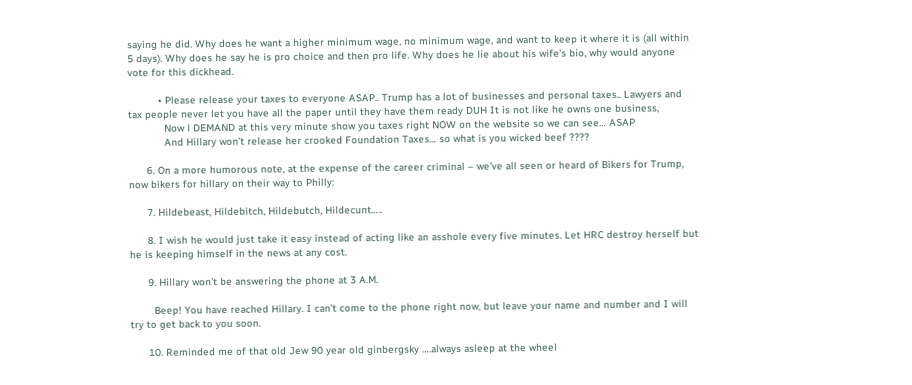saying he did. Why does he want a higher minimum wage, no minimum wage, and want to keep it where it is (all within 5 days). Why does he say he is pro choice and then pro life. Why does he lie about his wife’s bio, why would anyone vote for this dickhead.

          • Please release your taxes to everyone ASAP.. Trump has a lot of businesses and personal taxes.. Lawyers and tax people never let you have all the paper until they have them ready DUH It is not like he owns one business,
            Now l DEMAND at this very minute show you taxes right NOW on the website so we can see… ASAP
            And Hillary won’t release her crooked Foundation Taxes… so what is you wicked beef ????

      6. On a more humorous note, at the expense of the career criminal – we’ve all seen or heard of Bikers for Trump, now bikers for hillary on their way to Philly:

      7. Hildebeast, Hildebitch, Hildebutch, Hildecunt…..

      8. I wish he would just take it easy instead of acting like an asshole every five minutes. Let HRC destroy herself but he is keeping himself in the news at any cost.

      9. Hillary won’t be answering the phone at 3 A.M.

        Beep! You have reached Hillary. I can’t come to the phone right now, but leave your name and number and I will try to get back to you soon.

      10. Reminded me of that old Jew 90 year old ginbergsky ….always asleep at the wheel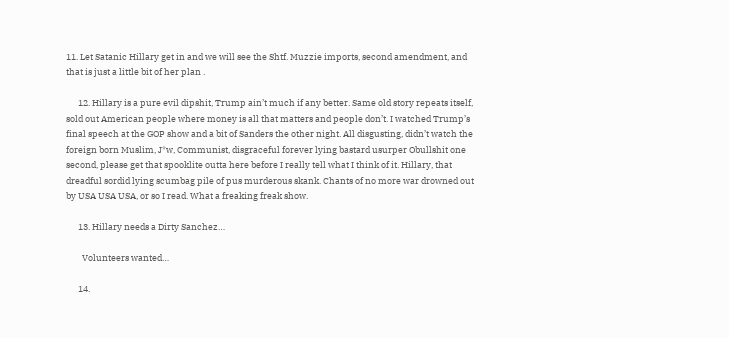11. Let Satanic Hillary get in and we will see the Shtf. Muzzie imports, second amendment, and that is just a little bit of her plan .

      12. Hillary is a pure evil dipshit, Trump ain’t much if any better. Same old story repeats itself, sold out American people where money is all that matters and people don’t. I watched Trump’s final speech at the GOP show and a bit of Sanders the other night. All disgusting, didn’t watch the foreign born Muslim, J*w, Communist, disgraceful forever lying bastard usurper Obullshit one second, please get that spooklite outta here before I really tell what I think of it. Hillary, that dreadful sordid lying scumbag pile of pus murderous skank. Chants of no more war drowned out by USA USA USA, or so I read. What a freaking freak show.

      13. Hillary needs a Dirty Sanchez…

        Volunteers wanted…

      14.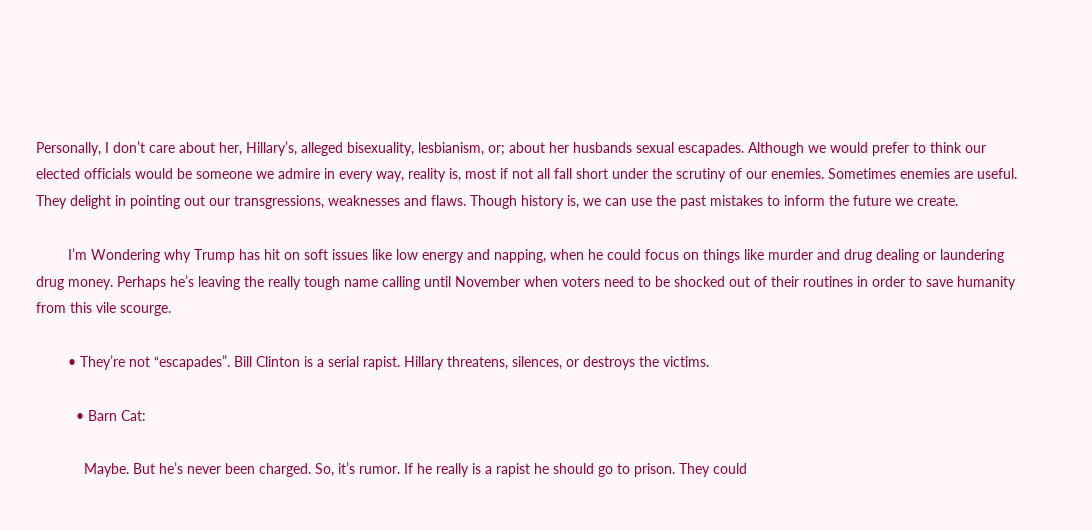Personally, I don’t care about her, Hillary’s, alleged bisexuality, lesbianism, or; about her husbands sexual escapades. Although we would prefer to think our elected officials would be someone we admire in every way, reality is, most if not all fall short under the scrutiny of our enemies. Sometimes enemies are useful. They delight in pointing out our transgressions, weaknesses and flaws. Though history is, we can use the past mistakes to inform the future we create.

        I’m Wondering why Trump has hit on soft issues like low energy and napping, when he could focus on things like murder and drug dealing or laundering drug money. Perhaps he’s leaving the really tough name calling until November when voters need to be shocked out of their routines in order to save humanity from this vile scourge.

        • They’re not “escapades”. Bill Clinton is a serial rapist. Hillary threatens, silences, or destroys the victims.

          • Barn Cat:

            Maybe. But he’s never been charged. So, it’s rumor. If he really is a rapist he should go to prison. They could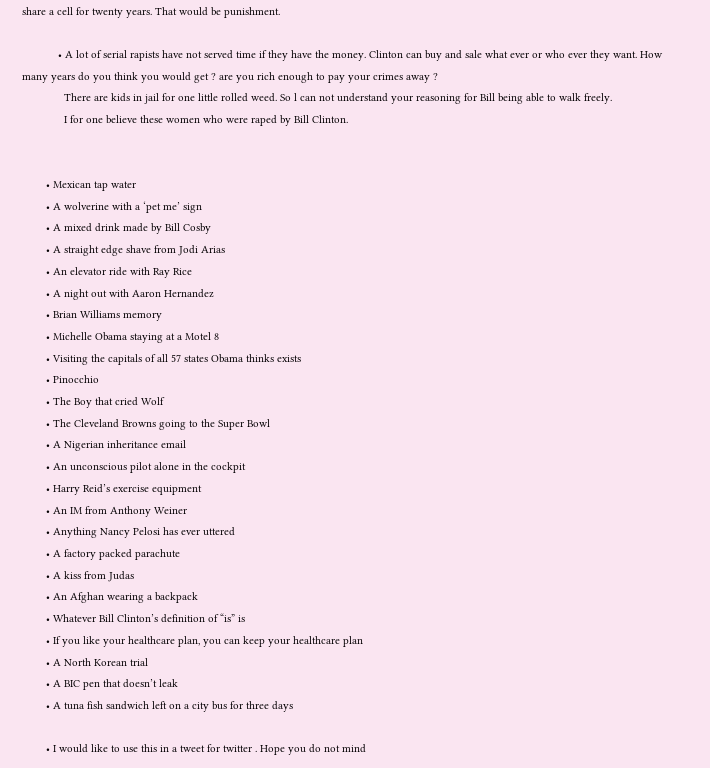share a cell for twenty years. That would be punishment.

            • A lot of serial rapists have not served time if they have the money. Clinton can buy and sale what ever or who ever they want. How many years do you think you would get ? are you rich enough to pay your crimes away ?
              There are kids in jail for one little rolled weed. So l can not understand your reasoning for Bill being able to walk freely.
              I for one believe these women who were raped by Bill Clinton.


        • Mexican tap water
        • A wolverine with a ‘pet me’ sign
        • A mixed drink made by Bill Cosby
        • A straight edge shave from Jodi Arias
        • An elevator ride with Ray Rice
        • A night out with Aaron Hernandez
        • Brian Williams memory
        • Michelle Obama staying at a Motel 8
        • Visiting the capitals of all 57 states Obama thinks exists
        • Pinocchio
        • The Boy that cried Wolf
        • The Cleveland Browns going to the Super Bowl
        • A Nigerian inheritance email
        • An unconscious pilot alone in the cockpit
        • Harry Reid’s exercise equipment
        • An IM from Anthony Weiner
        • Anything Nancy Pelosi has ever uttered
        • A factory packed parachute
        • A kiss from Judas
        • An Afghan wearing a backpack
        • Whatever Bill Clinton’s definition of “is” is
        • If you like your healthcare plan, you can keep your healthcare plan
        • A North Korean trial
        • A BIC pen that doesn’t leak
        • A tuna fish sandwich left on a city bus for three days

        • I would like to use this in a tweet for twitter . Hope you do not mind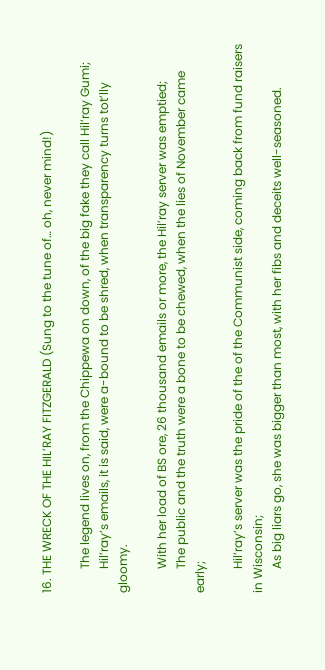16. THE WRECK OF THE HIL’RAY FITZGERALD (Sung to the tune of… oh, never mind!)

        The legend lives on, from the Chippewa on down, of the big fake they call Hil’ray Gumi;
        Hil’ray’s emails, it is said, were a-bound to be shred, when transparency turns tot’lly gloomy.

        With her load of BS ore, 26 thousand emails or more, the Hil’ray server was emptied;
        The public and the truth were a bone to be chewed, when the lies of November came early;

        Hil’ray’s server was the pride of the of the Communist side, coming back from fund raisers in Wisconsin;
        As big liars go, she was bigger than most, with her fibs and deceits well-seasoned.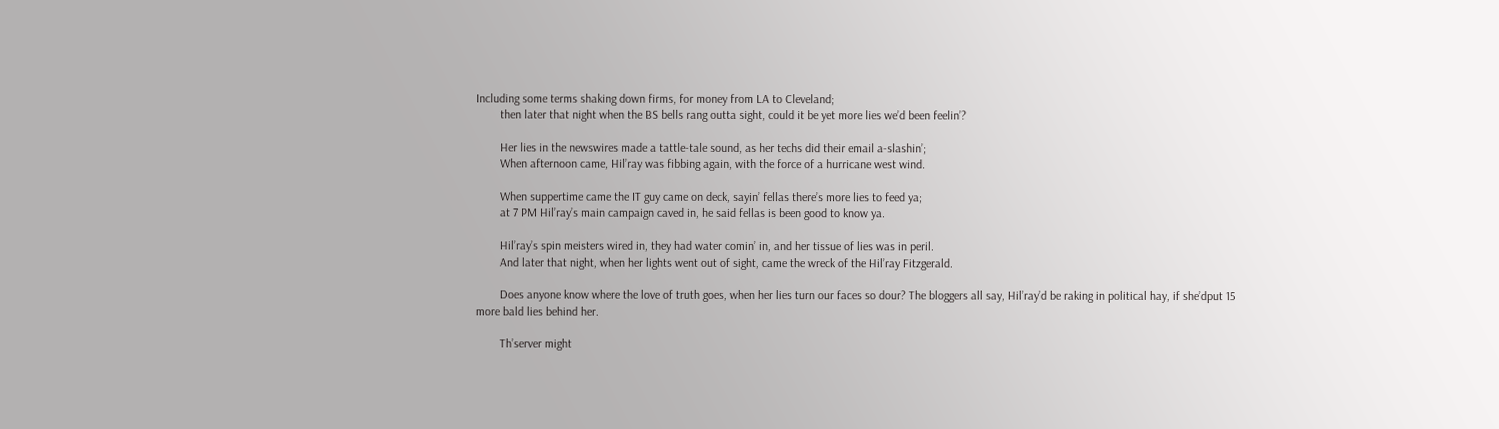Including some terms shaking down firms, for money from LA to Cleveland;
        then later that night when the BS bells rang outta sight, could it be yet more lies we’d been feelin’?

        Her lies in the newswires made a tattle-tale sound, as her techs did their email a-slashin’;
        When afternoon came, Hil’ray was fibbing again, with the force of a hurricane west wind.

        When suppertime came the IT guy came on deck, sayin’ fellas there’s more lies to feed ya;
        at 7 PM Hil’ray’s main campaign caved in, he said fellas is been good to know ya.

        Hil’ray’s spin meisters wired in, they had water comin’ in, and her tissue of lies was in peril.
        And later that night, when her lights went out of sight, came the wreck of the Hil’ray Fitzgerald.

        Does anyone know where the love of truth goes, when her lies turn our faces so dour? The bloggers all say, Hil’ray’d be raking in political hay, if she’dput 15 more bald lies behind her.

        Th’server might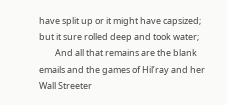have split up or it might have capsized; but it sure rolled deep and took water;
        And all that remains are the blank emails and the games of Hil’ray and her Wall Streeter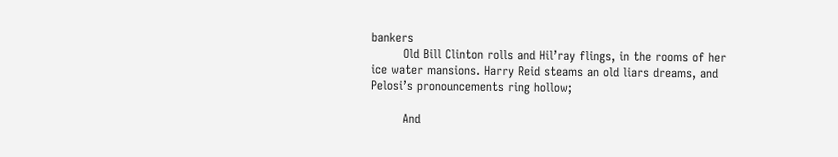bankers
        Old Bill Clinton rolls and Hil’ray flings, in the rooms of her ice water mansions. Harry Reid steams an old liars dreams, and Pelosi’s pronouncements ring hollow;

        And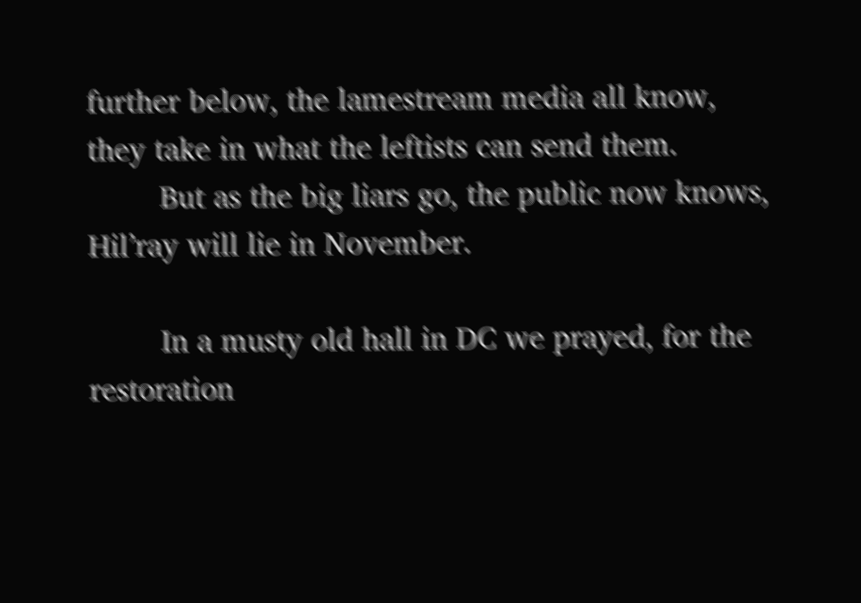further below, the lamestream media all know, they take in what the leftists can send them.
        But as the big liars go, the public now knows, Hil’ray will lie in November.

        In a musty old hall in DC we prayed, for the restoration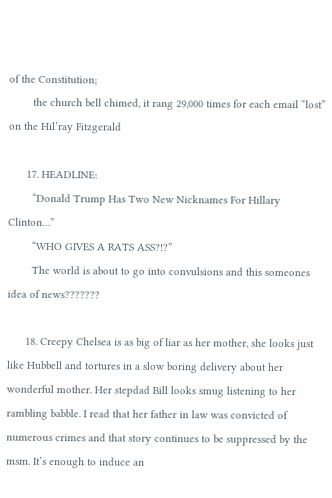of the Constitution;
        the church bell chimed, it rang 29,000 times for each email “lost” on the Hil’ray Fitzgerald

      17. HEADLINE:
        “Donald Trump Has Two New Nicknames For Hillary Clinton…”
        “WHO GIVES A RATS ASS?!?”
        The world is about to go into convulsions and this someones idea of news???????

      18. Creepy Chelsea is as big of liar as her mother, she looks just like Hubbell and tortures in a slow boring delivery about her wonderful mother. Her stepdad Bill looks smug listening to her rambling babble. I read that her father in law was convicted of numerous crimes and that story continues to be suppressed by the msm. It’s enough to induce an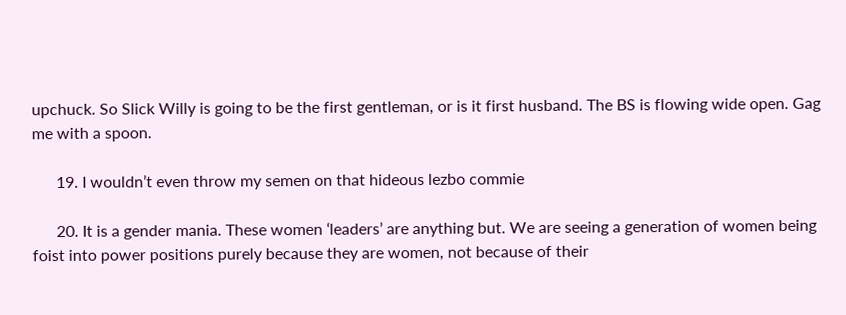upchuck. So Slick Willy is going to be the first gentleman, or is it first husband. The BS is flowing wide open. Gag me with a spoon.

      19. I wouldn’t even throw my semen on that hideous lezbo commie

      20. It is a gender mania. These women ‘leaders’ are anything but. We are seeing a generation of women being foist into power positions purely because they are women, not because of their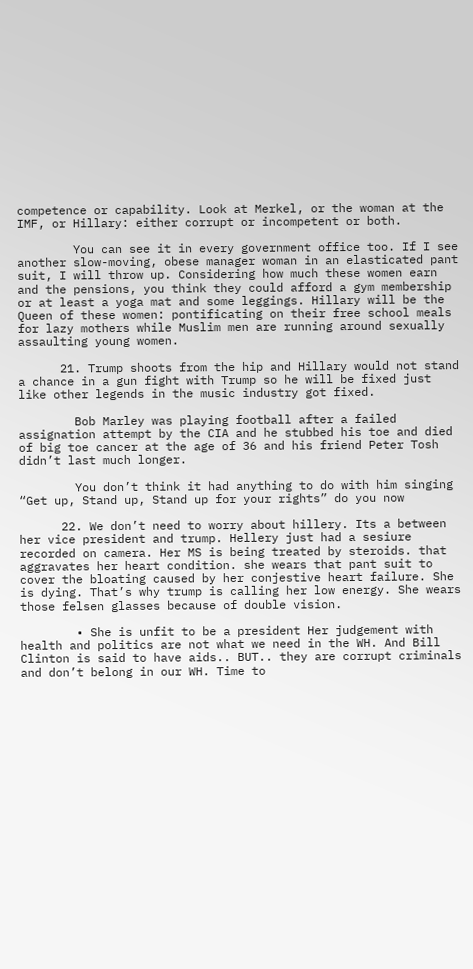competence or capability. Look at Merkel, or the woman at the IMF, or Hillary: either corrupt or incompetent or both.

        You can see it in every government office too. If I see another slow-moving, obese manager woman in an elasticated pant suit, I will throw up. Considering how much these women earn and the pensions, you think they could afford a gym membership or at least a yoga mat and some leggings. Hillary will be the Queen of these women: pontificating on their free school meals for lazy mothers while Muslim men are running around sexually assaulting young women.

      21. Trump shoots from the hip and Hillary would not stand a chance in a gun fight with Trump so he will be fixed just like other legends in the music industry got fixed.

        Bob Marley was playing football after a failed assignation attempt by the CIA and he stubbed his toe and died of big toe cancer at the age of 36 and his friend Peter Tosh didn’t last much longer.

        You don’t think it had anything to do with him singing “Get up, Stand up, Stand up for your rights” do you now

      22. We don’t need to worry about hillery. Its a between her vice president and trump. Hellery just had a sesiure recorded on camera. Her MS is being treated by steroids. that aggravates her heart condition. she wears that pant suit to cover the bloating caused by her conjestive heart failure. She is dying. That’s why trump is calling her low energy. She wears those felsen glasses because of double vision.

        • She is unfit to be a president Her judgement with health and politics are not what we need in the WH. And Bill Clinton is said to have aids.. BUT.. they are corrupt criminals and don’t belong in our WH. Time to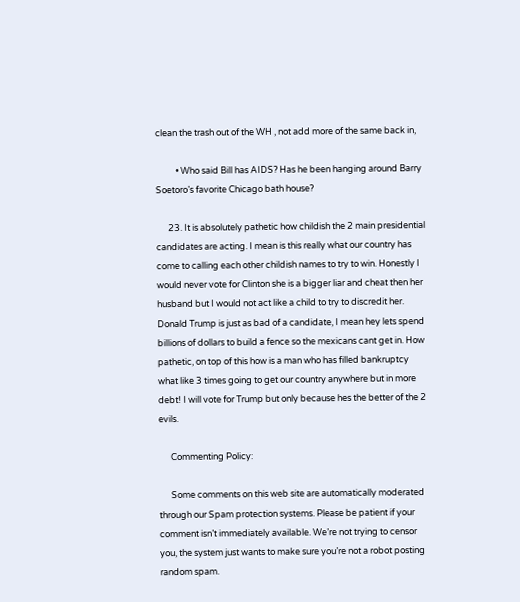clean the trash out of the WH , not add more of the same back in,

          • Who said Bill has AIDS? Has he been hanging around Barry Soetoro’s favorite Chicago bath house?

      23. It is absolutely pathetic how childish the 2 main presidential candidates are acting. I mean is this really what our country has come to calling each other childish names to try to win. Honestly I would never vote for Clinton she is a bigger liar and cheat then her husband but I would not act like a child to try to discredit her. Donald Trump is just as bad of a candidate, I mean hey lets spend billions of dollars to build a fence so the mexicans cant get in. How pathetic, on top of this how is a man who has filled bankruptcy what like 3 times going to get our country anywhere but in more debt! I will vote for Trump but only because hes the better of the 2 evils.

      Commenting Policy:

      Some comments on this web site are automatically moderated through our Spam protection systems. Please be patient if your comment isn’t immediately available. We’re not trying to censor you, the system just wants to make sure you’re not a robot posting random spam.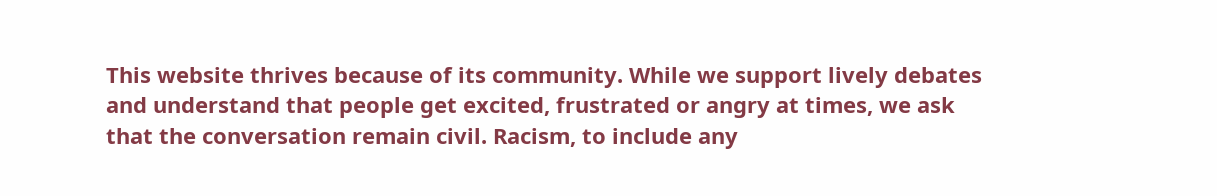This website thrives because of its community. While we support lively debates and understand that people get excited, frustrated or angry at times, we ask that the conversation remain civil. Racism, to include any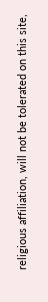religious affiliation, will not be tolerated on this site,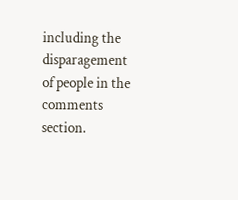including the disparagement of people in the comments section.